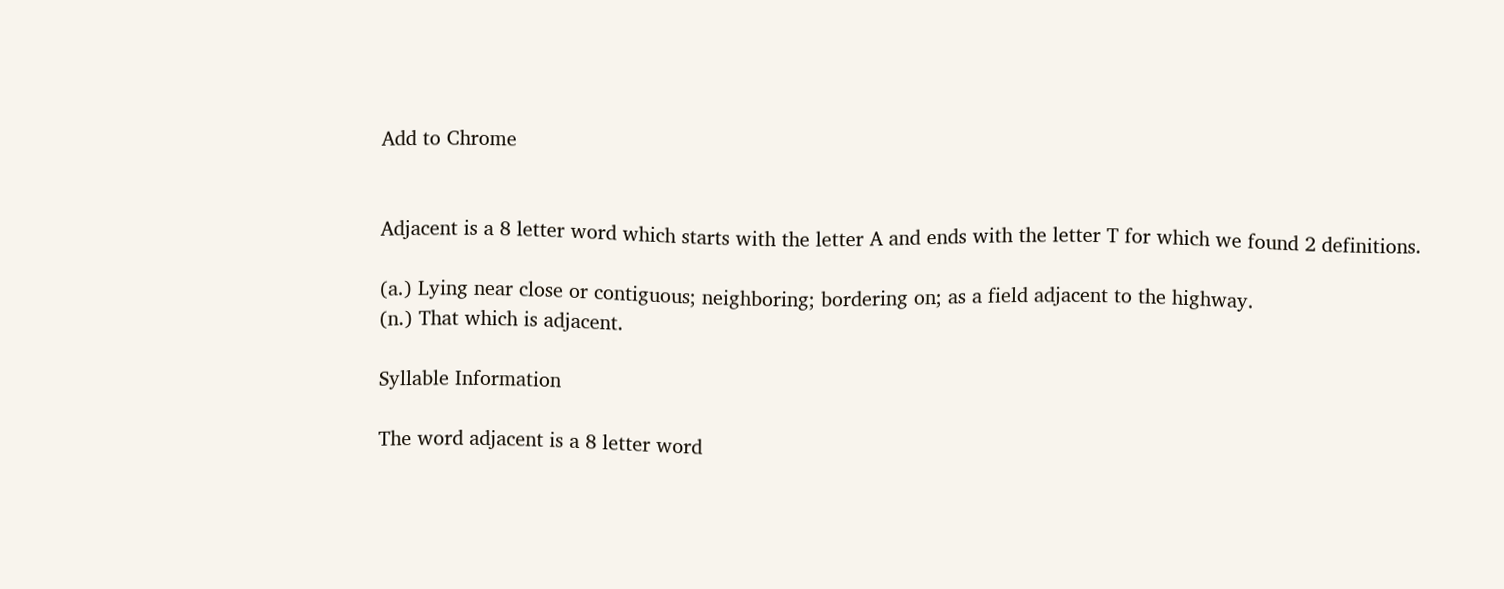Add to Chrome


Adjacent is a 8 letter word which starts with the letter A and ends with the letter T for which we found 2 definitions.

(a.) Lying near close or contiguous; neighboring; bordering on; as a field adjacent to the highway.
(n.) That which is adjacent.

Syllable Information

The word adjacent is a 8 letter word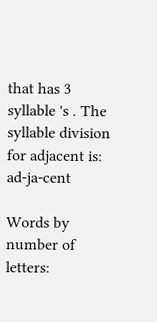that has 3 syllable 's . The syllable division for adjacent is: ad-ja-cent

Words by number of letters: